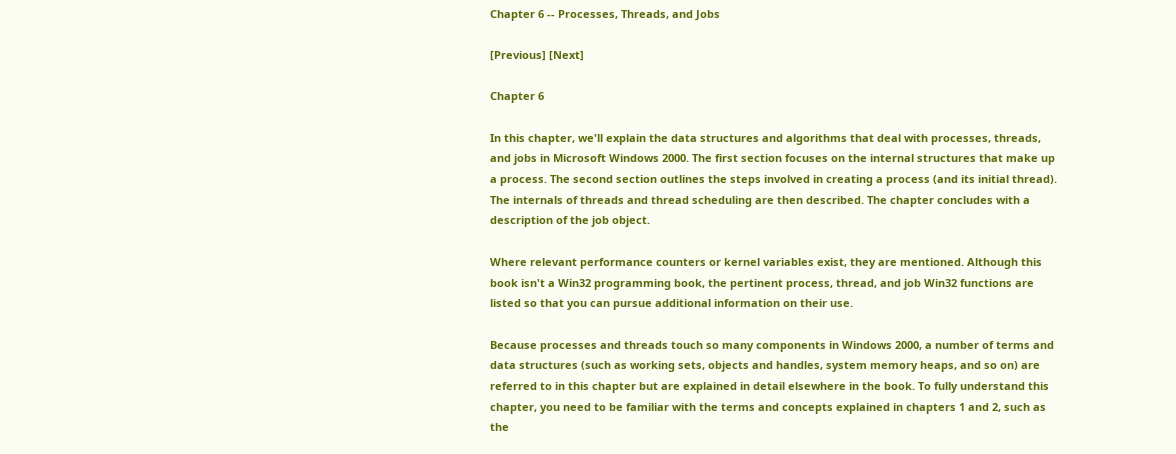Chapter 6 -- Processes, Threads, and Jobs

[Previous] [Next]

Chapter 6

In this chapter, we'll explain the data structures and algorithms that deal with processes, threads, and jobs in Microsoft Windows 2000. The first section focuses on the internal structures that make up a process. The second section outlines the steps involved in creating a process (and its initial thread). The internals of threads and thread scheduling are then described. The chapter concludes with a description of the job object.

Where relevant performance counters or kernel variables exist, they are mentioned. Although this book isn't a Win32 programming book, the pertinent process, thread, and job Win32 functions are listed so that you can pursue additional information on their use.

Because processes and threads touch so many components in Windows 2000, a number of terms and data structures (such as working sets, objects and handles, system memory heaps, and so on) are referred to in this chapter but are explained in detail elsewhere in the book. To fully understand this chapter, you need to be familiar with the terms and concepts explained in chapters 1 and 2, such as the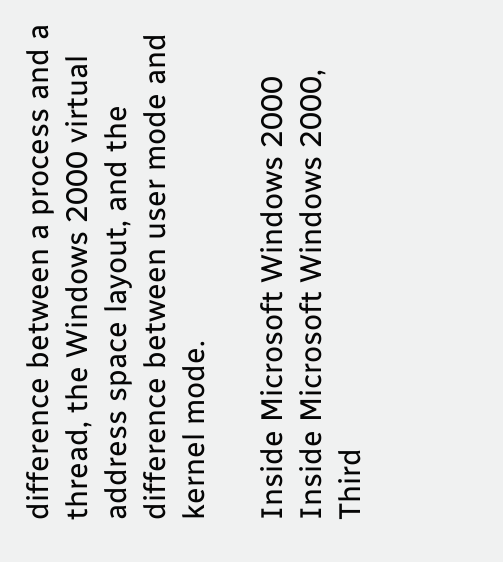difference between a process and a thread, the Windows 2000 virtual address space layout, and the difference between user mode and kernel mode.

Inside Microsoft Windows 2000
Inside Microsoft Windows 2000, Third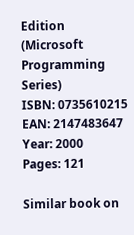Edition (Microsoft Programming Series)
ISBN: 0735610215
EAN: 2147483647
Year: 2000
Pages: 121

Similar book on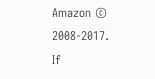Amazon © 2008-2017.
If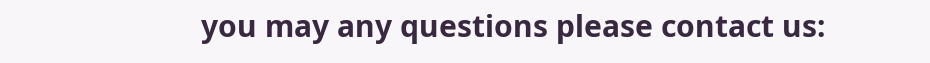you may any questions please contact us: